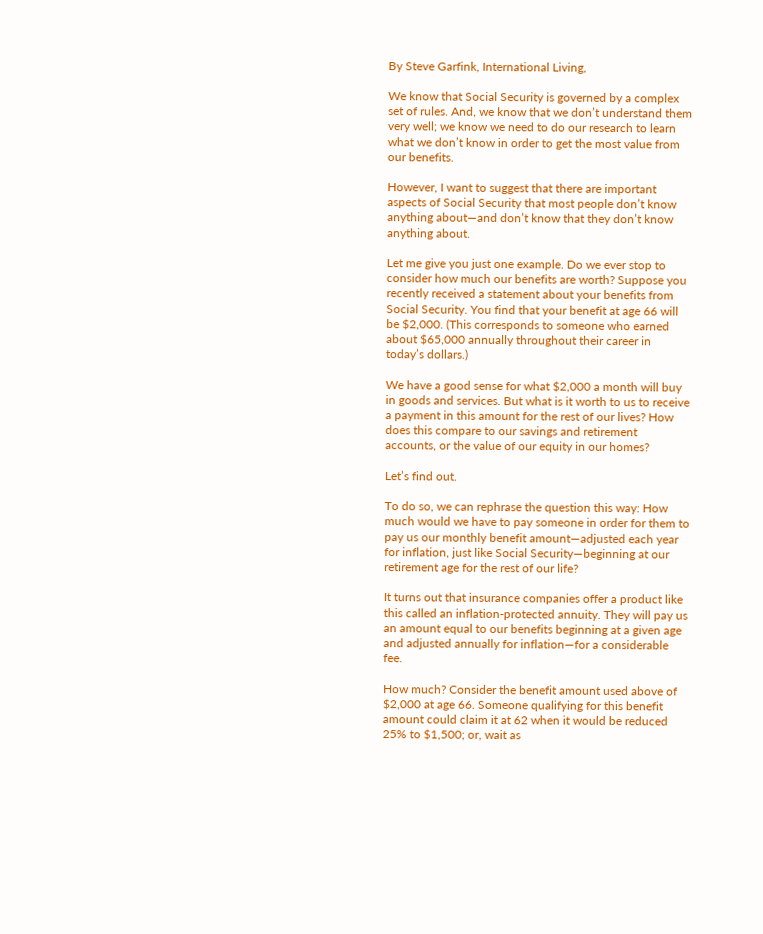By Steve Garfink, International Living,

We know that Social Security is governed by a complex set of rules. And, we know that we don’t understand them very well; we know we need to do our research to learn what we don’t know in order to get the most value from our benefits.

However, I want to suggest that there are important aspects of Social Security that most people don’t know anything about—and don’t know that they don’t know anything about.

Let me give you just one example. Do we ever stop to consider how much our benefits are worth? Suppose you recently received a statement about your benefits from Social Security. You find that your benefit at age 66 will be $2,000. (This corresponds to someone who earned about $65,000 annually throughout their career in today’s dollars.)

We have a good sense for what $2,000 a month will buy in goods and services. But what is it worth to us to receive a payment in this amount for the rest of our lives? How does this compare to our savings and retirement accounts, or the value of our equity in our homes?

Let’s find out.

To do so, we can rephrase the question this way: How much would we have to pay someone in order for them to pay us our monthly benefit amount—adjusted each year for inflation, just like Social Security—beginning at our retirement age for the rest of our life?

It turns out that insurance companies offer a product like this called an inflation-protected annuity. They will pay us an amount equal to our benefits beginning at a given age and adjusted annually for inflation—for a considerable fee.

How much? Consider the benefit amount used above of $2,000 at age 66. Someone qualifying for this benefit amount could claim it at 62 when it would be reduced 25% to $1,500; or, wait as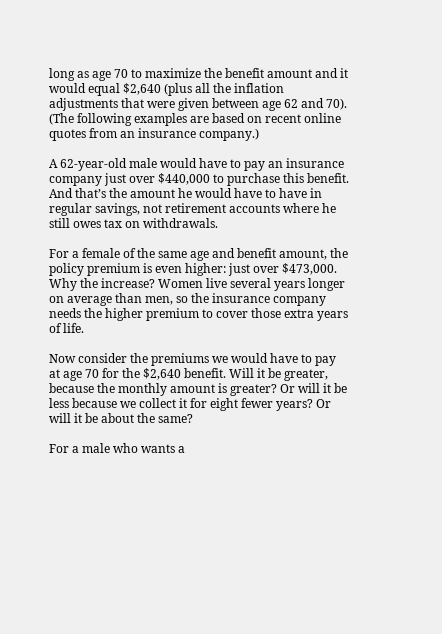long as age 70 to maximize the benefit amount and it would equal $2,640 (plus all the inflation adjustments that were given between age 62 and 70). (The following examples are based on recent online quotes from an insurance company.)

A 62-year-old male would have to pay an insurance company just over $440,000 to purchase this benefit. And that’s the amount he would have to have in regular savings, not retirement accounts where he still owes tax on withdrawals.

For a female of the same age and benefit amount, the policy premium is even higher: just over $473,000. Why the increase? Women live several years longer on average than men, so the insurance company needs the higher premium to cover those extra years of life.

Now consider the premiums we would have to pay at age 70 for the $2,640 benefit. Will it be greater, because the monthly amount is greater? Or will it be less because we collect it for eight fewer years? Or will it be about the same?

For a male who wants a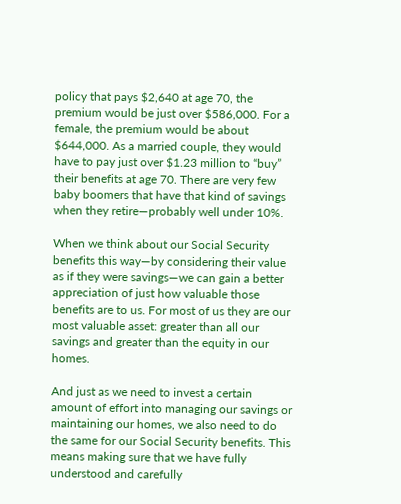policy that pays $2,640 at age 70, the premium would be just over $586,000. For a female, the premium would be about $644,000. As a married couple, they would have to pay just over $1.23 million to “buy” their benefits at age 70. There are very few baby boomers that have that kind of savings when they retire—probably well under 10%.

When we think about our Social Security benefits this way—by considering their value as if they were savings—we can gain a better appreciation of just how valuable those benefits are to us. For most of us they are our most valuable asset: greater than all our savings and greater than the equity in our homes.

And just as we need to invest a certain amount of effort into managing our savings or maintaining our homes, we also need to do the same for our Social Security benefits. This means making sure that we have fully understood and carefully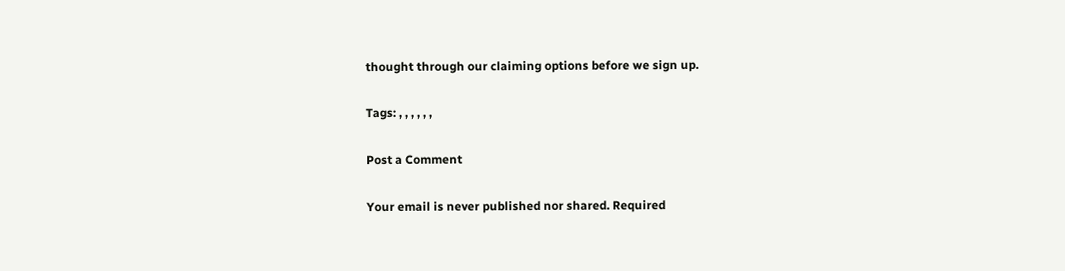thought through our claiming options before we sign up.

Tags: , , , , , ,

Post a Comment

Your email is never published nor shared. Required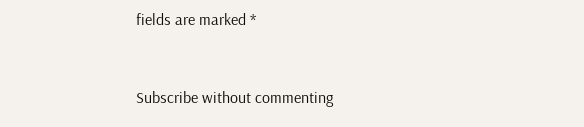fields are marked *


Subscribe without commenting